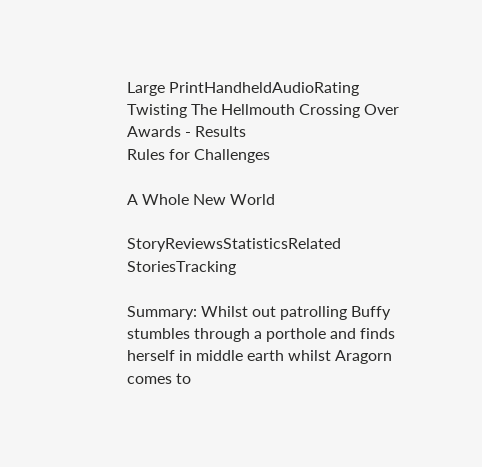Large PrintHandheldAudioRating
Twisting The Hellmouth Crossing Over Awards - Results
Rules for Challenges

A Whole New World

StoryReviewsStatisticsRelated StoriesTracking

Summary: Whilst out patrolling Buffy stumbles through a porthole and finds herself in middle earth whilst Aragorn comes to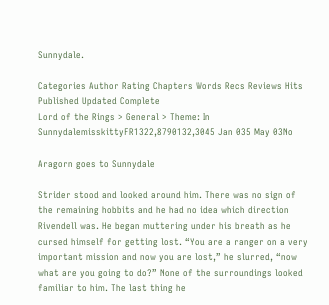Sunnydale.

Categories Author Rating Chapters Words Recs Reviews Hits Published Updated Complete
Lord of the Rings > General > Theme: In SunnydalemisskittyFR1322,8790132,3045 Jan 035 May 03No

Aragorn goes to Sunnydale

Strider stood and looked around him. There was no sign of the remaining hobbits and he had no idea which direction Rivendell was. He began muttering under his breath as he cursed himself for getting lost. “You are a ranger on a very important mission and now you are lost,” he slurred, “now what are you going to do?” None of the surroundings looked familiar to him. The last thing he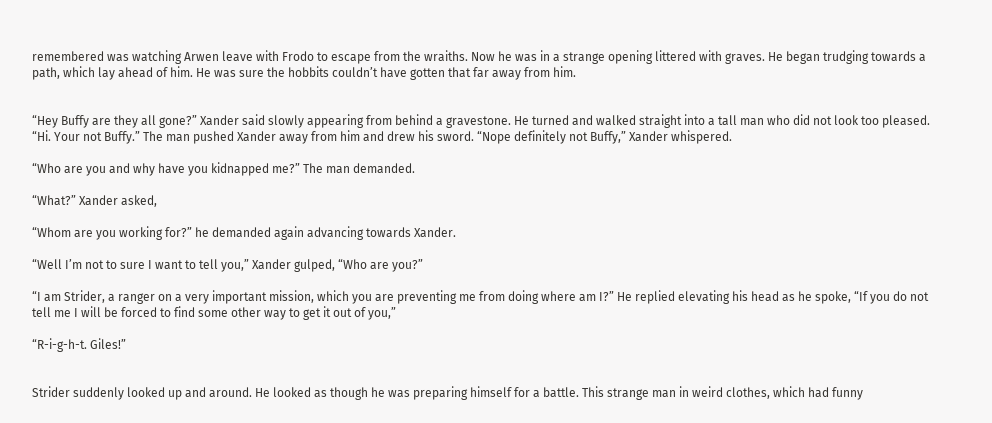remembered was watching Arwen leave with Frodo to escape from the wraiths. Now he was in a strange opening littered with graves. He began trudging towards a path, which lay ahead of him. He was sure the hobbits couldn’t have gotten that far away from him.


“Hey Buffy are they all gone?” Xander said slowly appearing from behind a gravestone. He turned and walked straight into a tall man who did not look too pleased. “Hi. Your not Buffy.” The man pushed Xander away from him and drew his sword. “Nope definitely not Buffy,” Xander whispered.

“Who are you and why have you kidnapped me?” The man demanded.

“What?” Xander asked,

“Whom are you working for?” he demanded again advancing towards Xander.

“Well I’m not to sure I want to tell you,” Xander gulped, “Who are you?”

“I am Strider, a ranger on a very important mission, which you are preventing me from doing where am I?” He replied elevating his head as he spoke, “If you do not tell me I will be forced to find some other way to get it out of you,”

“R-i-g-h-t. Giles!”


Strider suddenly looked up and around. He looked as though he was preparing himself for a battle. This strange man in weird clothes, which had funny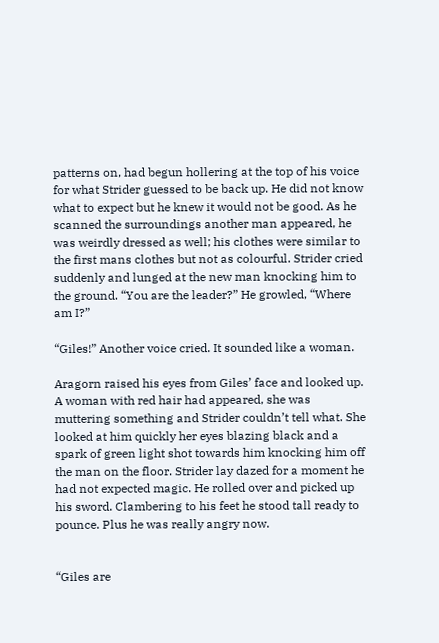patterns on, had begun hollering at the top of his voice for what Strider guessed to be back up. He did not know what to expect but he knew it would not be good. As he scanned the surroundings another man appeared, he was weirdly dressed as well; his clothes were similar to the first mans clothes but not as colourful. Strider cried suddenly and lunged at the new man knocking him to the ground. “You are the leader?” He growled, “Where am I?”

“Giles!” Another voice cried. It sounded like a woman.

Aragorn raised his eyes from Giles’ face and looked up. A woman with red hair had appeared, she was muttering something and Strider couldn’t tell what. She looked at him quickly her eyes blazing black and a spark of green light shot towards him knocking him off the man on the floor. Strider lay dazed for a moment he had not expected magic. He rolled over and picked up his sword. Clambering to his feet he stood tall ready to pounce. Plus he was really angry now.


“Giles are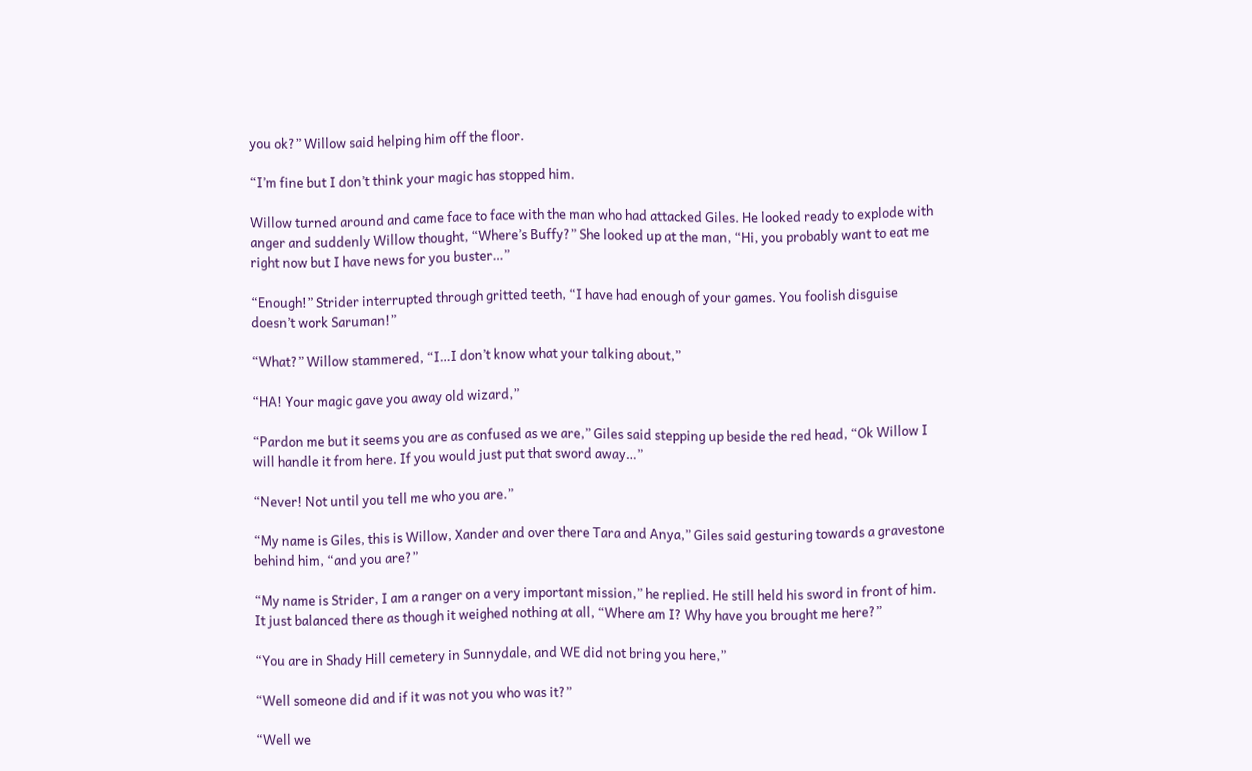you ok?” Willow said helping him off the floor.

“I’m fine but I don’t think your magic has stopped him.

Willow turned around and came face to face with the man who had attacked Giles. He looked ready to explode with anger and suddenly Willow thought, “Where’s Buffy?” She looked up at the man, “Hi, you probably want to eat me right now but I have news for you buster…”

“Enough!” Strider interrupted through gritted teeth, “I have had enough of your games. You foolish disguise doesn’t work Saruman!”

“What?” Willow stammered, “I…I don’t know what your talking about,”

“HA! Your magic gave you away old wizard,”

“Pardon me but it seems you are as confused as we are,” Giles said stepping up beside the red head, “Ok Willow I will handle it from here. If you would just put that sword away…”

“Never! Not until you tell me who you are.”

“My name is Giles, this is Willow, Xander and over there Tara and Anya,” Giles said gesturing towards a gravestone behind him, “and you are?”

“My name is Strider, I am a ranger on a very important mission,” he replied. He still held his sword in front of him. It just balanced there as though it weighed nothing at all, “Where am I? Why have you brought me here?”

“You are in Shady Hill cemetery in Sunnydale, and WE did not bring you here,”

“Well someone did and if it was not you who was it?”

“Well we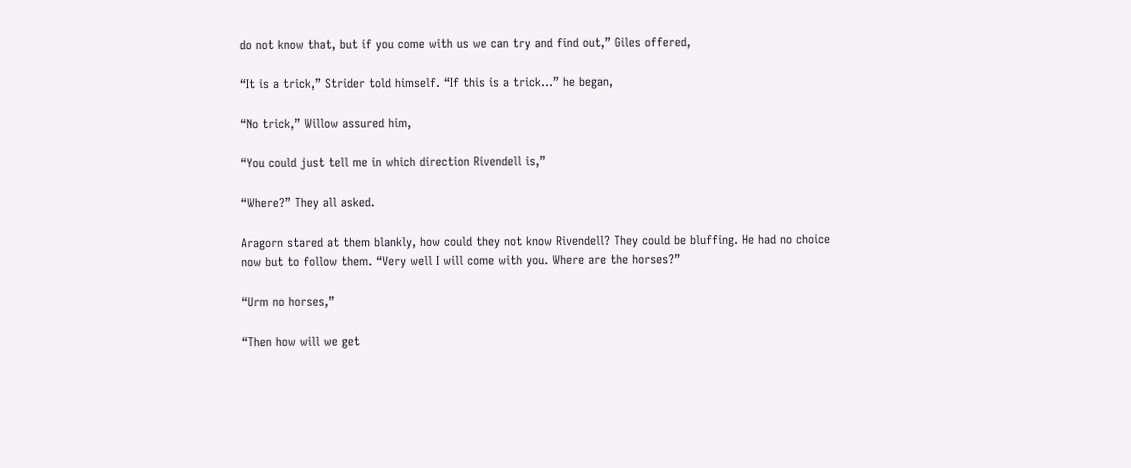do not know that, but if you come with us we can try and find out,” Giles offered,

“It is a trick,” Strider told himself. “If this is a trick…” he began,

“No trick,” Willow assured him,

“You could just tell me in which direction Rivendell is,”

“Where?” They all asked.

Aragorn stared at them blankly, how could they not know Rivendell? They could be bluffing. He had no choice now but to follow them. “Very well I will come with you. Where are the horses?”

“Urm no horses,”

“Then how will we get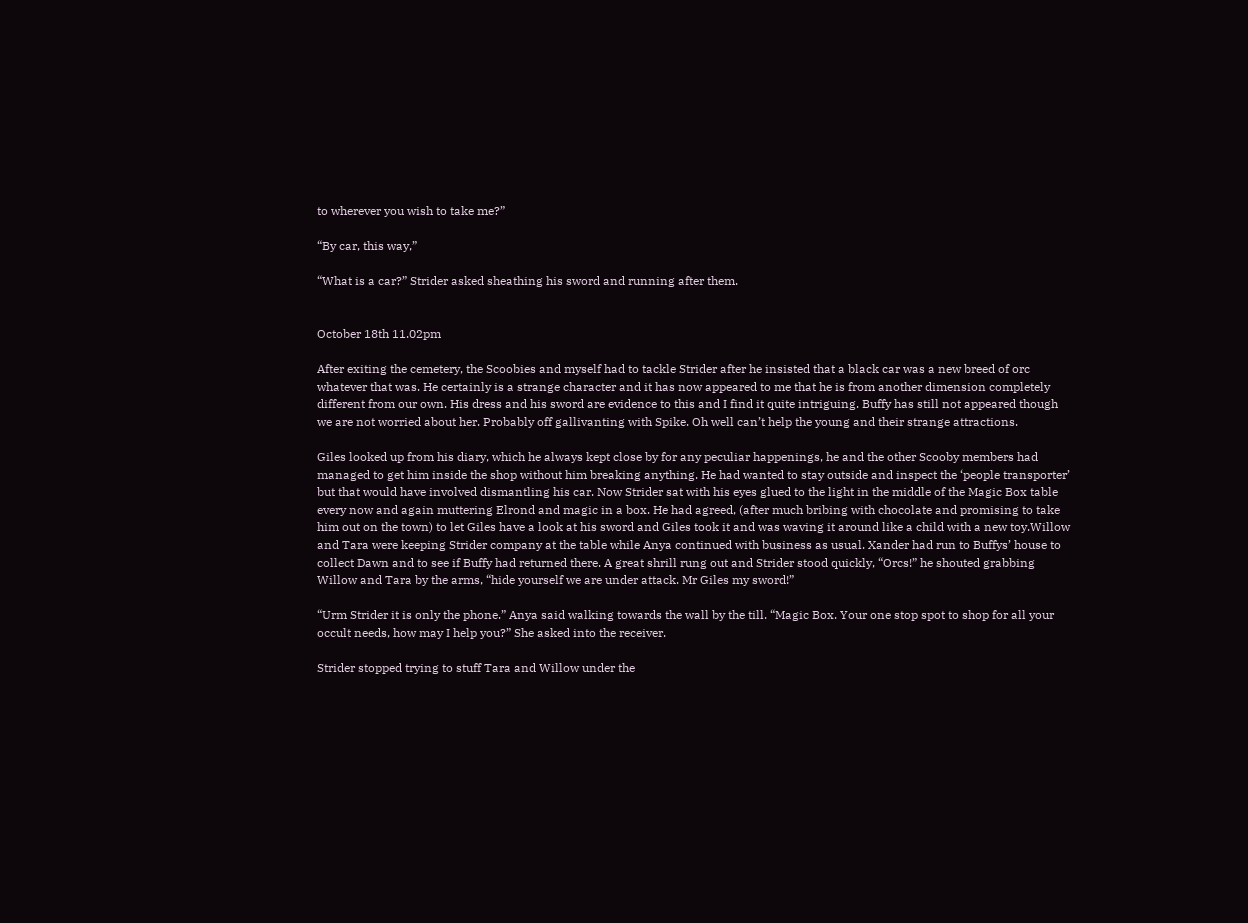to wherever you wish to take me?”

“By car, this way,”

“What is a car?” Strider asked sheathing his sword and running after them.


October 18th 11.02pm

After exiting the cemetery, the Scoobies and myself had to tackle Strider after he insisted that a black car was a new breed of orc whatever that was. He certainly is a strange character and it has now appeared to me that he is from another dimension completely different from our own. His dress and his sword are evidence to this and I find it quite intriguing. Buffy has still not appeared though we are not worried about her. Probably off gallivanting with Spike. Oh well can’t help the young and their strange attractions.

Giles looked up from his diary, which he always kept close by for any peculiar happenings, he and the other Scooby members had managed to get him inside the shop without him breaking anything. He had wanted to stay outside and inspect the ‘people transporter’ but that would have involved dismantling his car. Now Strider sat with his eyes glued to the light in the middle of the Magic Box table every now and again muttering Elrond and magic in a box. He had agreed, (after much bribing with chocolate and promising to take him out on the town) to let Giles have a look at his sword and Giles took it and was waving it around like a child with a new toy.Willow and Tara were keeping Strider company at the table while Anya continued with business as usual. Xander had run to Buffys’ house to collect Dawn and to see if Buffy had returned there. A great shrill rung out and Strider stood quickly, “Orcs!” he shouted grabbing Willow and Tara by the arms, “hide yourself we are under attack. Mr Giles my sword!”

“Urm Strider it is only the phone.” Anya said walking towards the wall by the till. “Magic Box. Your one stop spot to shop for all your occult needs, how may I help you?” She asked into the receiver.

Strider stopped trying to stuff Tara and Willow under the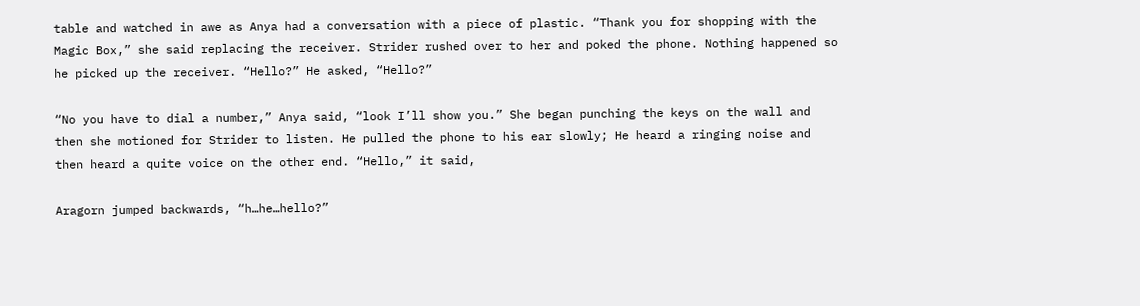table and watched in awe as Anya had a conversation with a piece of plastic. “Thank you for shopping with the Magic Box,” she said replacing the receiver. Strider rushed over to her and poked the phone. Nothing happened so he picked up the receiver. “Hello?” He asked, “Hello?”

“No you have to dial a number,” Anya said, “look I’ll show you.” She began punching the keys on the wall and then she motioned for Strider to listen. He pulled the phone to his ear slowly; He heard a ringing noise and then heard a quite voice on the other end. “Hello,” it said,

Aragorn jumped backwards, “h…he…hello?”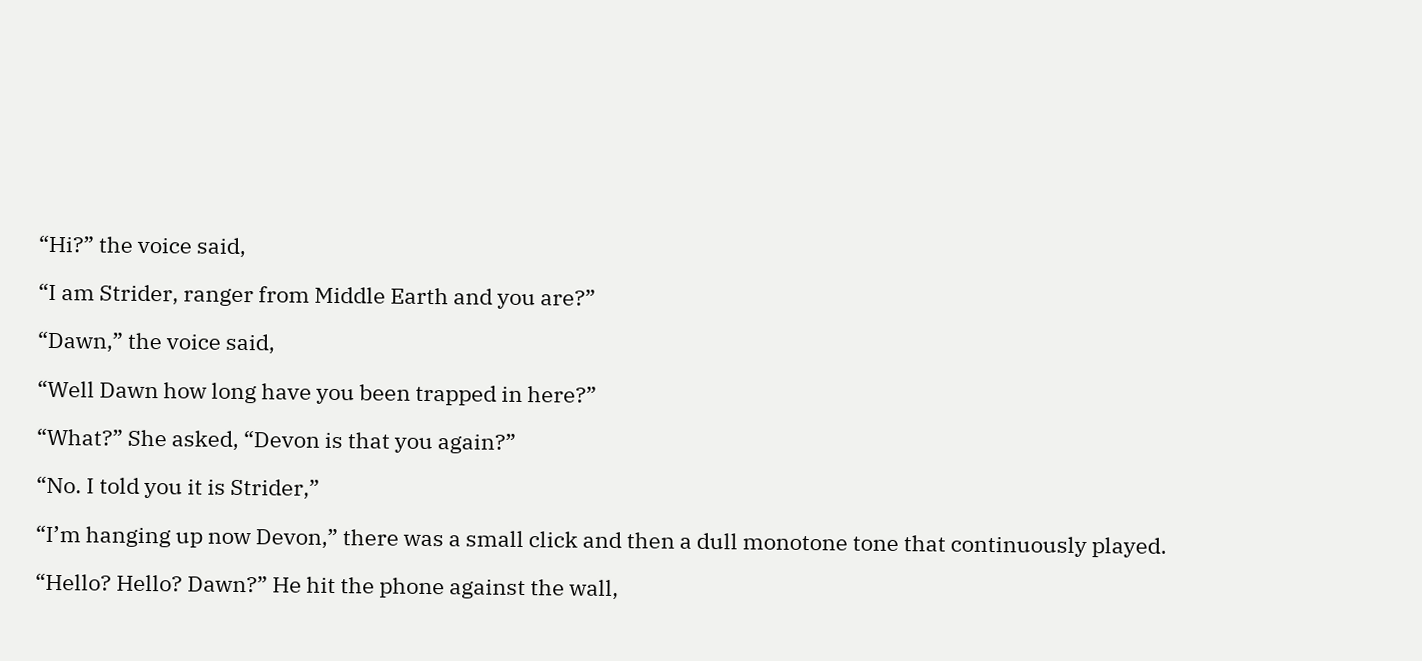“Hi?” the voice said,

“I am Strider, ranger from Middle Earth and you are?”

“Dawn,” the voice said,

“Well Dawn how long have you been trapped in here?”

“What?” She asked, “Devon is that you again?”

“No. I told you it is Strider,”

“I’m hanging up now Devon,” there was a small click and then a dull monotone tone that continuously played.

“Hello? Hello? Dawn?” He hit the phone against the wall,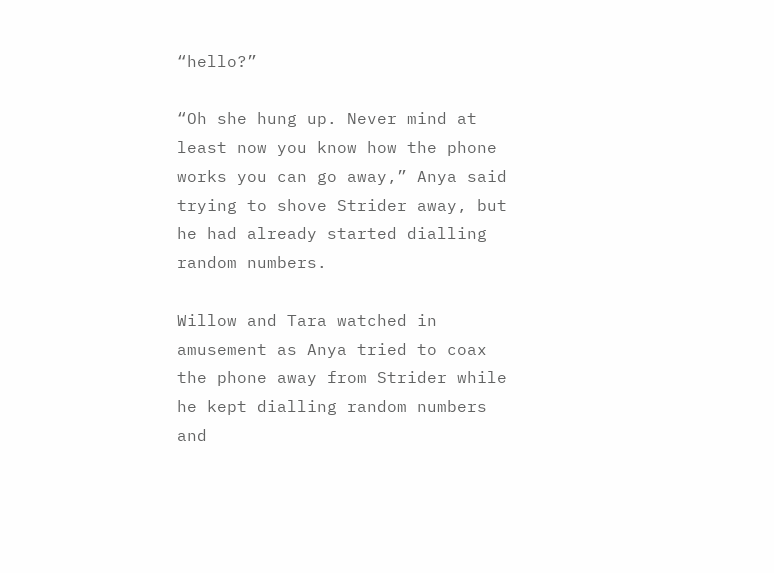“hello?”

“Oh she hung up. Never mind at least now you know how the phone works you can go away,” Anya said trying to shove Strider away, but he had already started dialling random numbers.

Willow and Tara watched in amusement as Anya tried to coax the phone away from Strider while he kept dialling random numbers and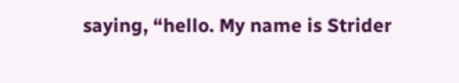saying, “hello. My name is Strider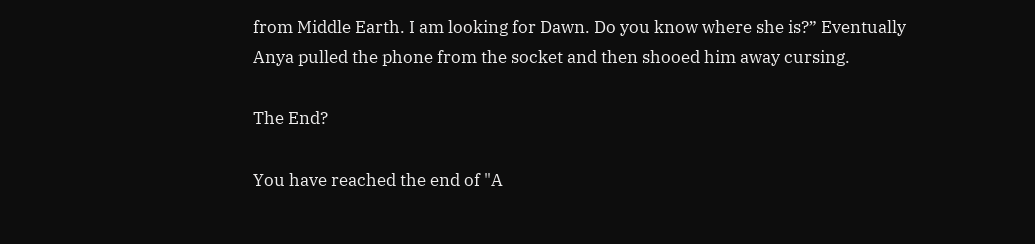from Middle Earth. I am looking for Dawn. Do you know where she is?” Eventually Anya pulled the phone from the socket and then shooed him away cursing.

The End?

You have reached the end of "A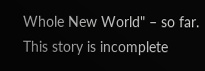Whole New World" – so far. This story is incomplete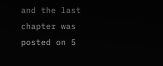and the last chapter was posted on 5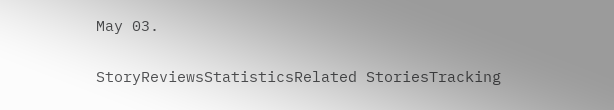May 03.

StoryReviewsStatisticsRelated StoriesTracking